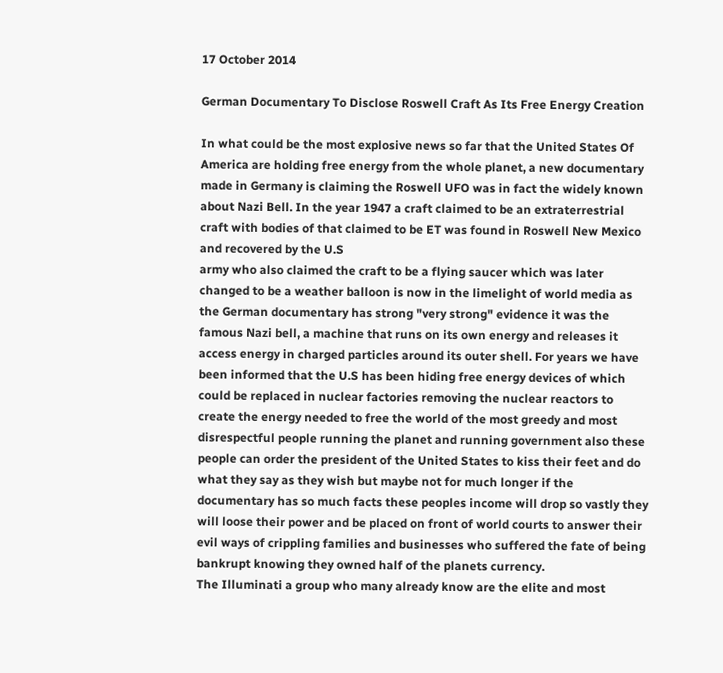17 October 2014

German Documentary To Disclose Roswell Craft As Its Free Energy Creation

In what could be the most explosive news so far that the United States Of America are holding free energy from the whole planet, a new documentary made in Germany is claiming the Roswell UFO was in fact the widely known about Nazi Bell. In the year 1947 a craft claimed to be an extraterrestrial craft with bodies of that claimed to be ET was found in Roswell New Mexico and recovered by the U.S
army who also claimed the craft to be a flying saucer which was later changed to be a weather balloon is now in the limelight of world media as the German documentary has strong "very strong" evidence it was the famous Nazi bell, a machine that runs on its own energy and releases it access energy in charged particles around its outer shell. For years we have been informed that the U.S has been hiding free energy devices of which could be replaced in nuclear factories removing the nuclear reactors to create the energy needed to free the world of the most greedy and most disrespectful people running the planet and running government also these people can order the president of the United States to kiss their feet and do what they say as they wish but maybe not for much longer if the documentary has so much facts these peoples income will drop so vastly they will loose their power and be placed on front of world courts to answer their evil ways of crippling families and businesses who suffered the fate of being bankrupt knowing they owned half of the planets currency.
The Illuminati a group who many already know are the elite and most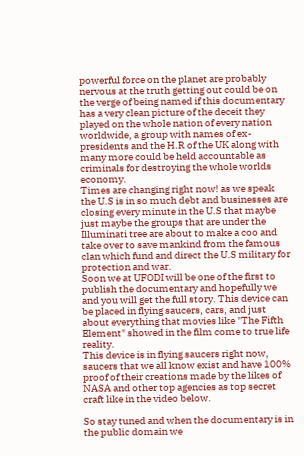powerful force on the planet are probably nervous at the truth getting out could be on the verge of being named if this documentary has a very clean picture of the deceit they played on the whole nation of every nation worldwide, a group with names of ex-presidents and the H.R of the UK along with many more could be held accountable as criminals for destroying the whole worlds economy.
Times are changing right now! as we speak the U.S is in so much debt and businesses are closing every minute in the U.S that maybe just maybe the groups that are under the Illuminati tree are about to make a coo and take over to save mankind from the famous clan which fund and direct the U.S military for protection and war.
Soon we at UFODI will be one of the first to publish the documentary and hopefully we and you will get the full story. This device can be placed in flying saucers, cars, and just about everything that movies like "The Fifth Element" showed in the film come to true life reality.
This device is in flying saucers right now, saucers that we all know exist and have 100% proof of their creations made by the likes of NASA and other top agencies as top secret craft like in the video below.

So stay tuned and when the documentary is in the public domain we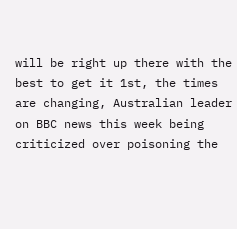will be right up there with the best to get it 1st, the times are changing, Australian leader on BBC news this week being criticized over poisoning the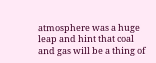atmosphere was a huge leap and hint that coal and gas will be a thing of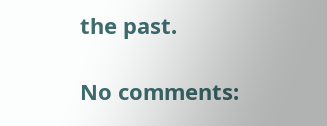the past.

No comments: